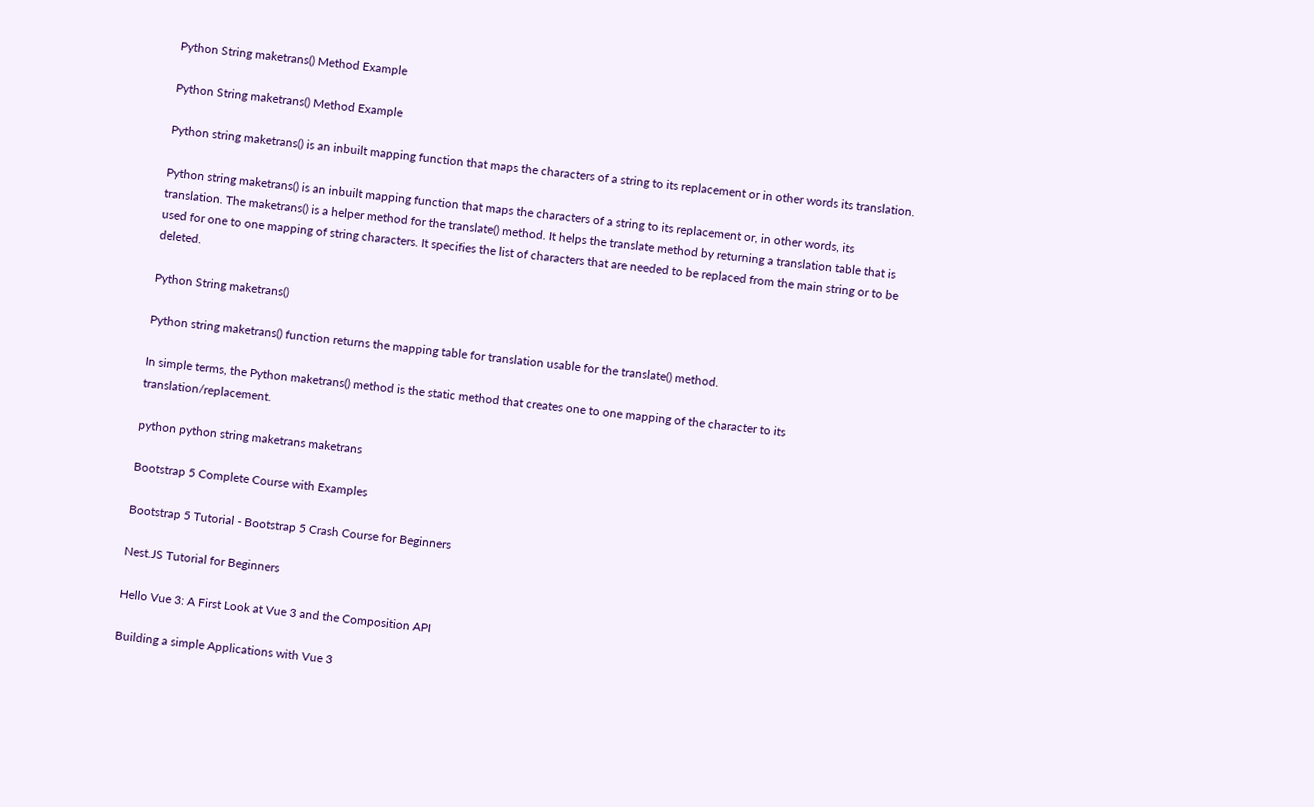Python String maketrans() Method Example

Python String maketrans() Method Example

Python string maketrans() is an inbuilt mapping function that maps the characters of a string to its replacement or in other words its translation.

Python string maketrans() is an inbuilt mapping function that maps the characters of a string to its replacement or, in other words, its translation. The maketrans() is a helper method for the translate() method. It helps the translate method by returning a translation table that is used for one to one mapping of string characters. It specifies the list of characters that are needed to be replaced from the main string or to be deleted.

Python String maketrans()

Python string maketrans() function returns the mapping table for translation usable for the translate() method.

In simple terms, the Python maketrans() method is the static method that creates one to one mapping of the character to its translation/replacement.

python python string maketrans maketrans

Bootstrap 5 Complete Course with Examples

Bootstrap 5 Tutorial - Bootstrap 5 Crash Course for Beginners

Nest.JS Tutorial for Beginners

Hello Vue 3: A First Look at Vue 3 and the Composition API

Building a simple Applications with Vue 3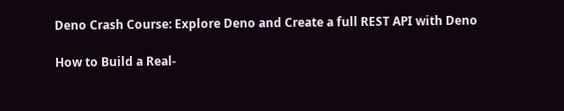Deno Crash Course: Explore Deno and Create a full REST API with Deno

How to Build a Real-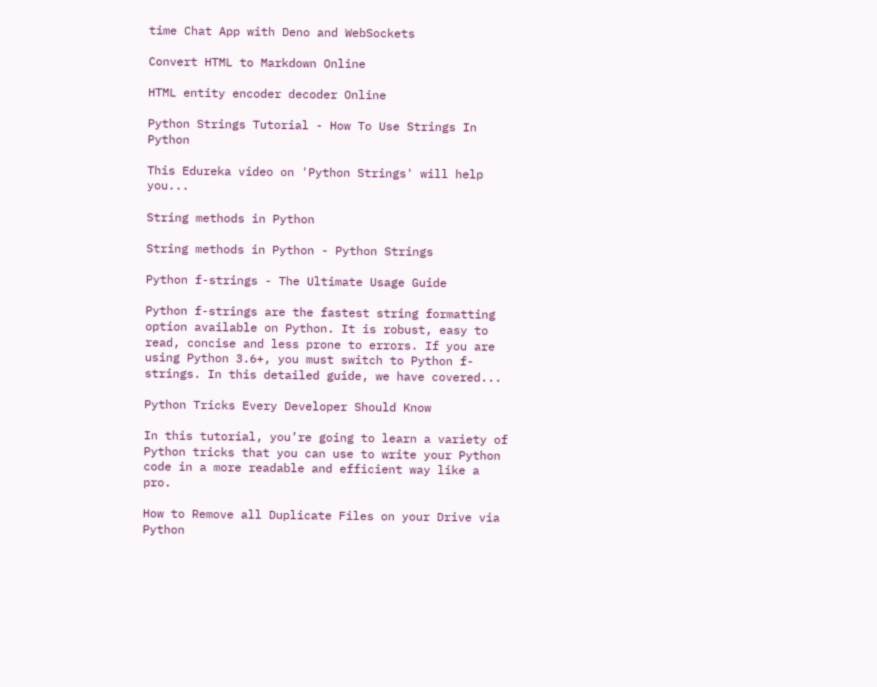time Chat App with Deno and WebSockets

Convert HTML to Markdown Online

HTML entity encoder decoder Online

Python Strings Tutorial - How To Use Strings In Python

This Edureka video on 'Python Strings' will help you...

String methods in Python

String methods in Python - Python Strings

Python f-strings - The Ultimate Usage Guide

Python f-strings are the fastest string formatting option available on Python. It is robust, easy to read, concise and less prone to errors. If you are using Python 3.6+, you must switch to Python f-strings. In this detailed guide, we have covered...

Python Tricks Every Developer Should Know

In this tutorial, you’re going to learn a variety of Python tricks that you can use to write your Python code in a more readable and efficient way like a pro.

How to Remove all Duplicate Files on your Drive via Python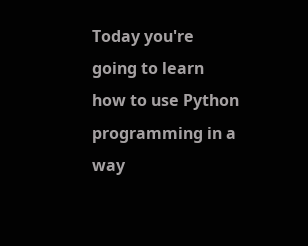Today you're going to learn how to use Python programming in a way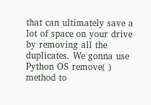that can ultimately save a lot of space on your drive by removing all the duplicates. We gonna use Python OS remove( ) method to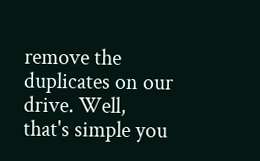remove the duplicates on our drive. Well, that's simple you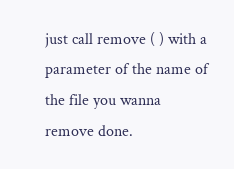just call remove ( ) with a parameter of the name of the file you wanna remove done.